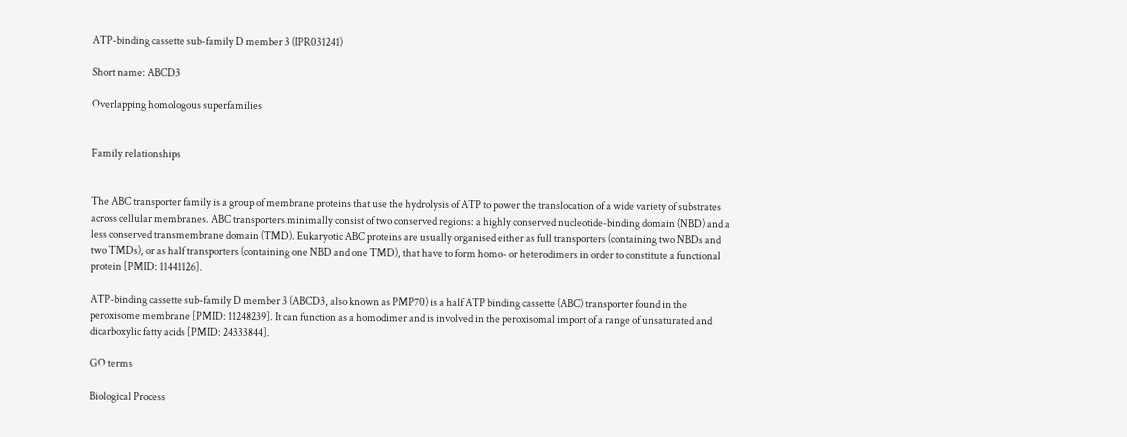ATP-binding cassette sub-family D member 3 (IPR031241)

Short name: ABCD3

Overlapping homologous superfamilies


Family relationships


The ABC transporter family is a group of membrane proteins that use the hydrolysis of ATP to power the translocation of a wide variety of substrates across cellular membranes. ABC transporters minimally consist of two conserved regions: a highly conserved nucleotide-binding domain (NBD) and a less conserved transmembrane domain (TMD). Eukaryotic ABC proteins are usually organised either as full transporters (containing two NBDs and two TMDs), or as half transporters (containing one NBD and one TMD), that have to form homo- or heterodimers in order to constitute a functional protein [PMID: 11441126].

ATP-binding cassette sub-family D member 3 (ABCD3, also known as PMP70) is a half ATP binding cassette (ABC) transporter found in the peroxisome membrane [PMID: 11248239]. It can function as a homodimer and is involved in the peroxisomal import of a range of unsaturated and dicarboxylic fatty acids [PMID: 24333844].

GO terms

Biological Process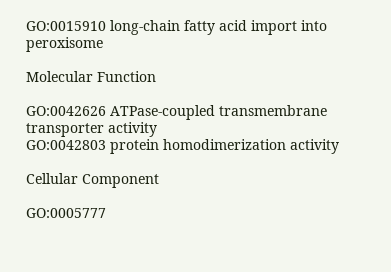GO:0015910 long-chain fatty acid import into peroxisome

Molecular Function

GO:0042626 ATPase-coupled transmembrane transporter activity
GO:0042803 protein homodimerization activity

Cellular Component

GO:0005777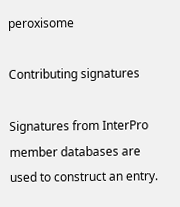peroxisome

Contributing signatures

Signatures from InterPro member databases are used to construct an entry.